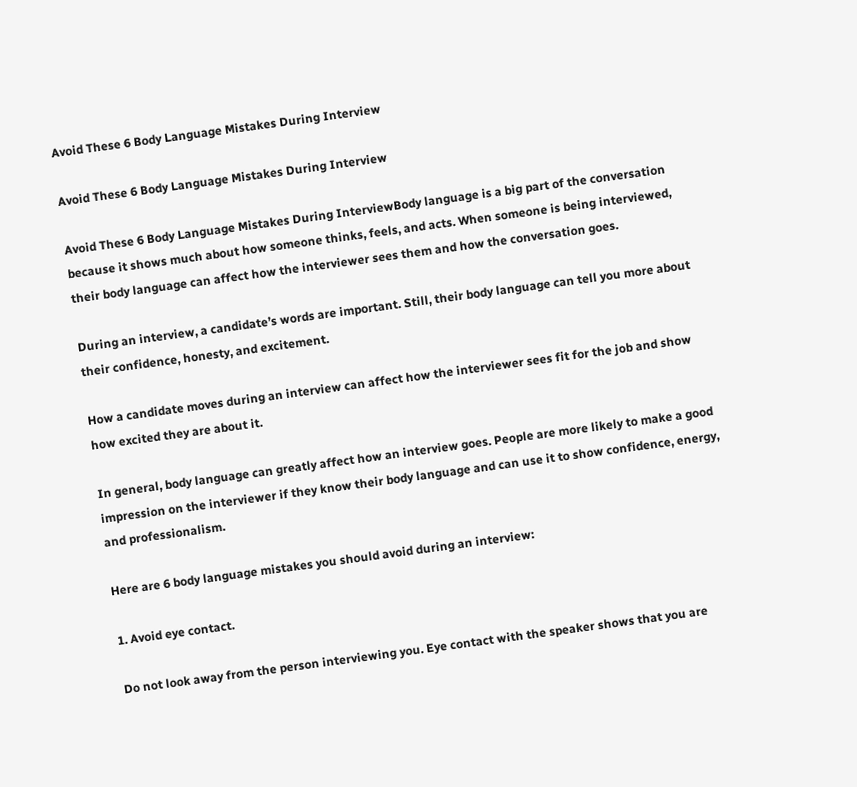Avoid These 6 Body Language Mistakes During Interview

Avoid These 6 Body Language Mistakes During Interview

Avoid These 6 Body Language Mistakes During InterviewBody language is a big part of the conversation because it shows much about how someone thinks, feels, and acts. When someone is being interviewed, their body language can affect how the interviewer sees them and how the conversation goes.

During an interview, a candidate’s words are important. Still, their body language can tell you more about their confidence, honesty, and excitement.

How a candidate moves during an interview can affect how the interviewer sees fit for the job and show how excited they are about it.

In general, body language can greatly affect how an interview goes. People are more likely to make a good impression on the interviewer if they know their body language and can use it to show confidence, energy, and professionalism.

Here are 6 body language mistakes you should avoid during an interview:

1. Avoid eye contact.

Do not look away from the person interviewing you. Eye contact with the speaker shows that you are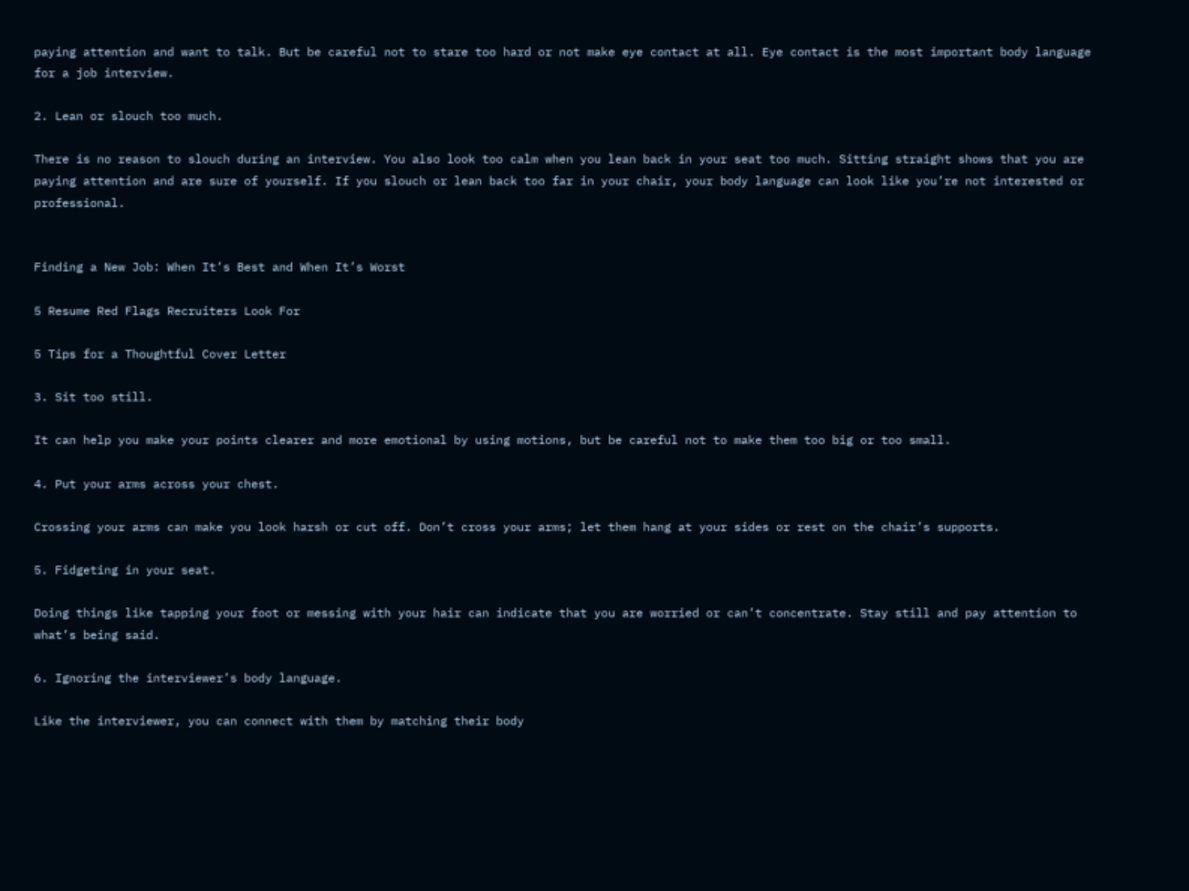paying attention and want to talk. But be careful not to stare too hard or not make eye contact at all. Eye contact is the most important body language for a job interview.

2. Lean or slouch too much.

There is no reason to slouch during an interview. You also look too calm when you lean back in your seat too much. Sitting straight shows that you are paying attention and are sure of yourself. If you slouch or lean back too far in your chair, your body language can look like you’re not interested or professional.


Finding a New Job: When It’s Best and When It’s Worst

5 Resume Red Flags Recruiters Look For

5 Tips for a Thoughtful Cover Letter

3. Sit too still.

It can help you make your points clearer and more emotional by using motions, but be careful not to make them too big or too small.

4. Put your arms across your chest.

Crossing your arms can make you look harsh or cut off. Don’t cross your arms; let them hang at your sides or rest on the chair’s supports.

5. Fidgeting in your seat.

Doing things like tapping your foot or messing with your hair can indicate that you are worried or can’t concentrate. Stay still and pay attention to what’s being said.

6. Ignoring the interviewer’s body language.

Like the interviewer, you can connect with them by matching their body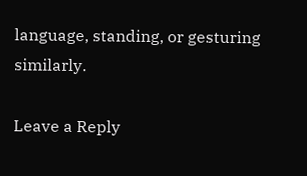language, standing, or gesturing similarly.

Leave a Reply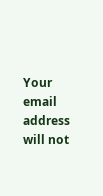Your email address will not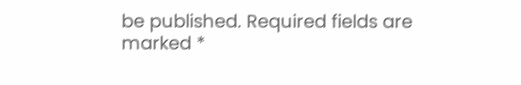be published. Required fields are marked *